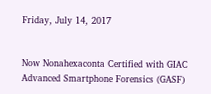Friday, July 14, 2017


Now Nonahexaconta Certified with GIAC Advanced Smartphone Forensics (GASF)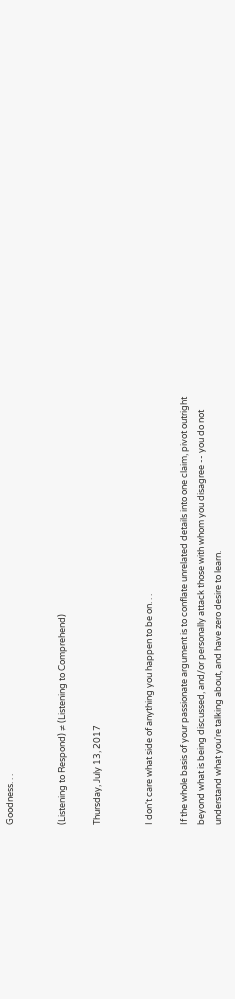Goodness. . .


(Listening to Respond) ≠ (Listening to Comprehend)

Thursday, July 13, 2017


I don't care what side of anything you happen to be on. . .

If the whole basis of your passionate argument is to conflate unrelated details into one claim, pivot outright beyond what is being discussed, and/or personally attack those with whom you disagree -- you do not understand what you're talking about, and have zero desire to learn.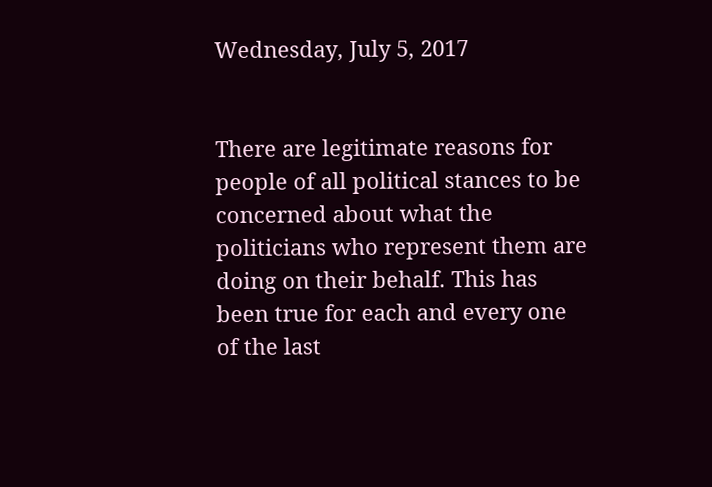Wednesday, July 5, 2017


There are legitimate reasons for people of all political stances to be concerned about what the politicians who represent them are doing on their behalf. This has been true for each and every one of the last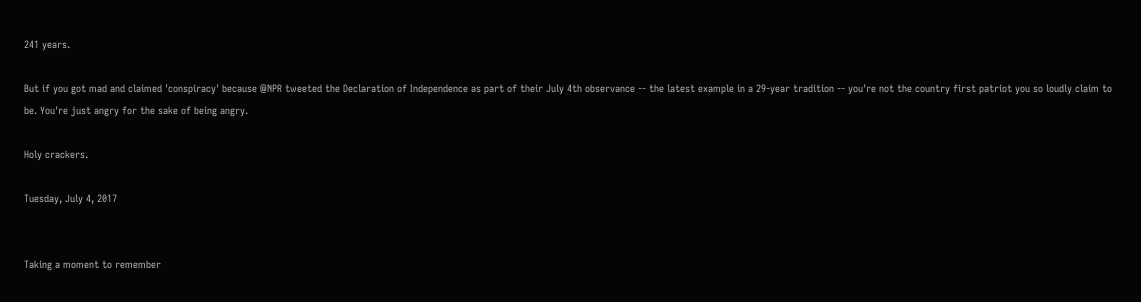241 years.

But if you got mad and claimed 'conspiracy' because @NPR tweeted the Declaration of Independence as part of their July 4th observance -- the latest example in a 29-year tradition -- you're not the country first patriot you so loudly claim to be. You're just angry for the sake of being angry.

Holy crackers.

Tuesday, July 4, 2017


Taking a moment to remember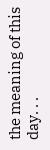the meaning of this day. . .